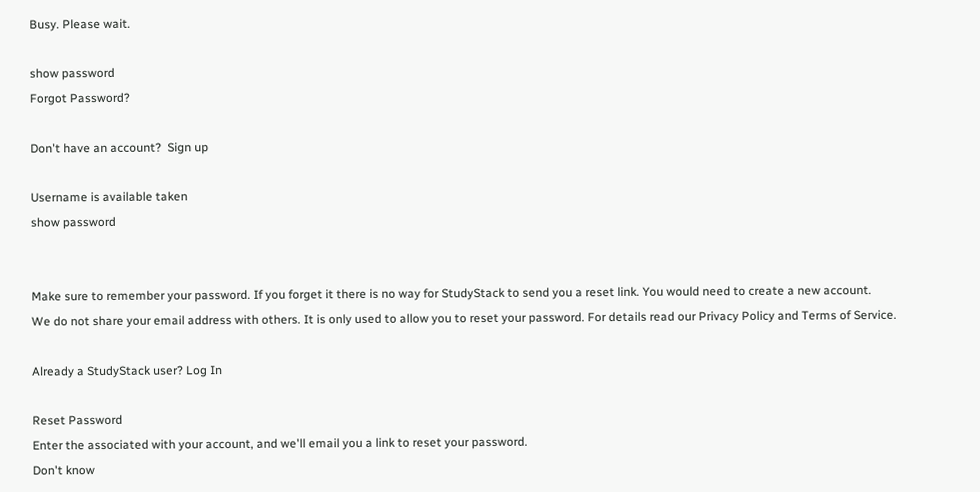Busy. Please wait.

show password
Forgot Password?

Don't have an account?  Sign up

Username is available taken
show password


Make sure to remember your password. If you forget it there is no way for StudyStack to send you a reset link. You would need to create a new account.
We do not share your email address with others. It is only used to allow you to reset your password. For details read our Privacy Policy and Terms of Service.

Already a StudyStack user? Log In

Reset Password
Enter the associated with your account, and we'll email you a link to reset your password.
Don't know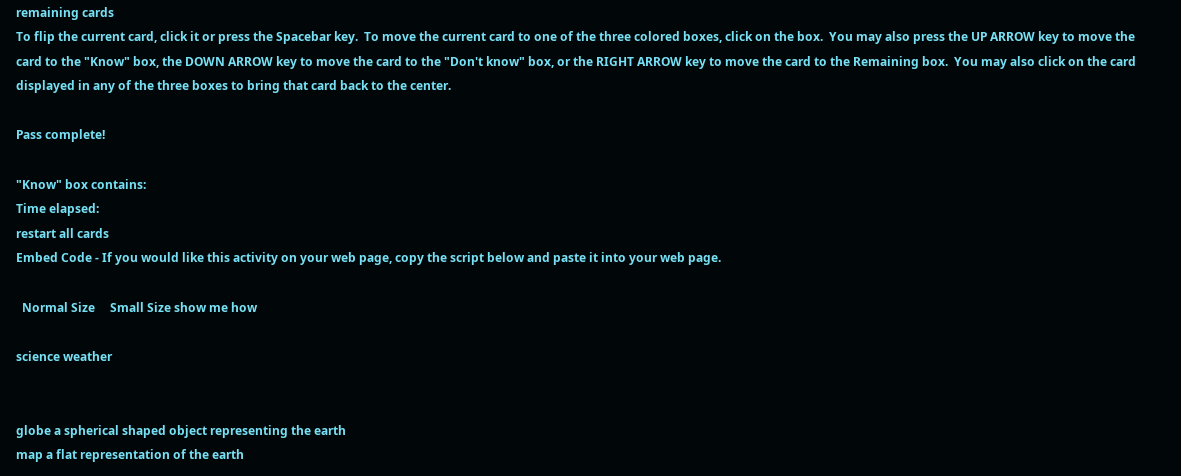remaining cards
To flip the current card, click it or press the Spacebar key.  To move the current card to one of the three colored boxes, click on the box.  You may also press the UP ARROW key to move the card to the "Know" box, the DOWN ARROW key to move the card to the "Don't know" box, or the RIGHT ARROW key to move the card to the Remaining box.  You may also click on the card displayed in any of the three boxes to bring that card back to the center.

Pass complete!

"Know" box contains:
Time elapsed:
restart all cards
Embed Code - If you would like this activity on your web page, copy the script below and paste it into your web page.

  Normal Size     Small Size show me how

science weather


globe a spherical shaped object representing the earth
map a flat representation of the earth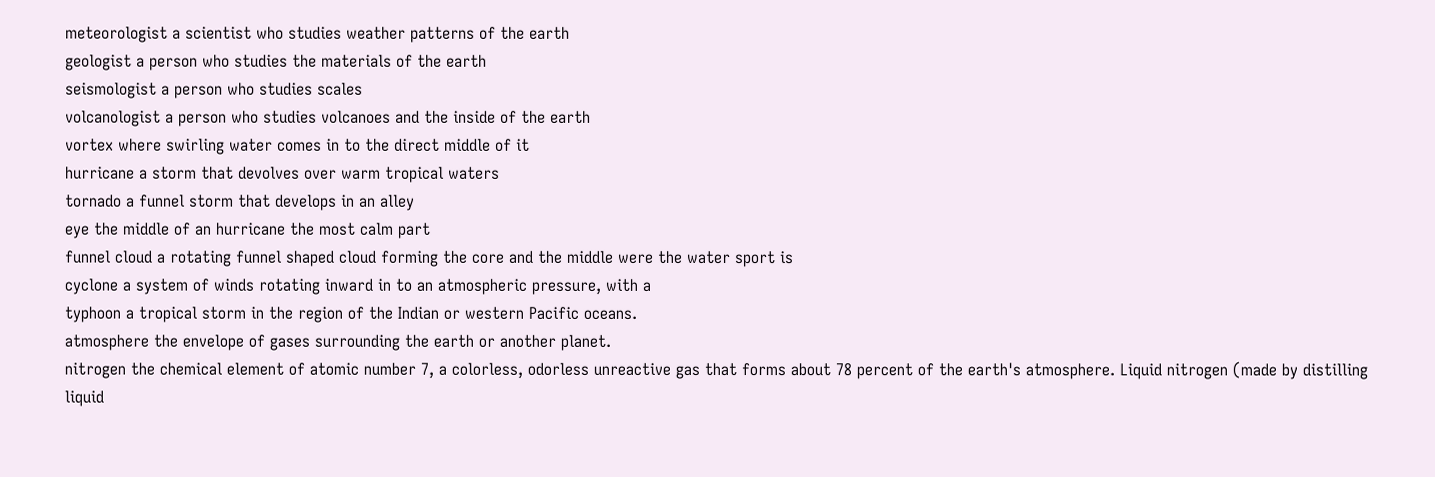meteorologist a scientist who studies weather patterns of the earth
geologist a person who studies the materials of the earth
seismologist a person who studies scales
volcanologist a person who studies volcanoes and the inside of the earth
vortex where swirling water comes in to the direct middle of it
hurricane a storm that devolves over warm tropical waters
tornado a funnel storm that develops in an alley
eye the middle of an hurricane the most calm part
funnel cloud a rotating funnel shaped cloud forming the core and the middle were the water sport is
cyclone a system of winds rotating inward in to an atmospheric pressure, with a
typhoon a tropical storm in the region of the Indian or western Pacific oceans.
atmosphere the envelope of gases surrounding the earth or another planet.
nitrogen the chemical element of atomic number 7, a colorless, odorless unreactive gas that forms about 78 percent of the earth's atmosphere. Liquid nitrogen (made by distilling liquid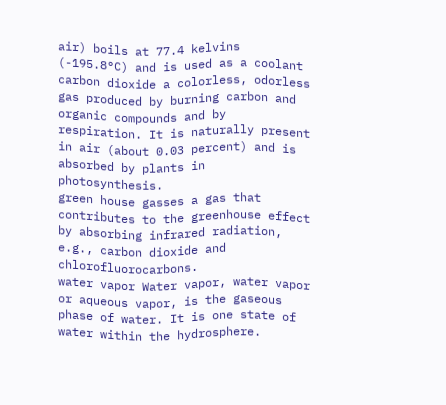air) boils at 77.4 kelvins (-195.8°C) and is used as a coolant
carbon dioxide a colorless, odorless gas produced by burning carbon and organic compounds and by respiration. It is naturally present in air (about 0.03 percent) and is absorbed by plants in photosynthesis.
green house gasses a gas that contributes to the greenhouse effect by absorbing infrared radiation, e.g., carbon dioxide and chlorofluorocarbons.
water vapor Water vapor, water vapor or aqueous vapor, is the gaseous phase of water. It is one state of water within the hydrosphere.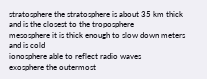stratosphere the stratosphere is about 35 km thick and is the closest to the troposphere
mesosphere it is thick enough to slow down meters and is cold
ionosphere able to reflect radio waves
exosphere the outermost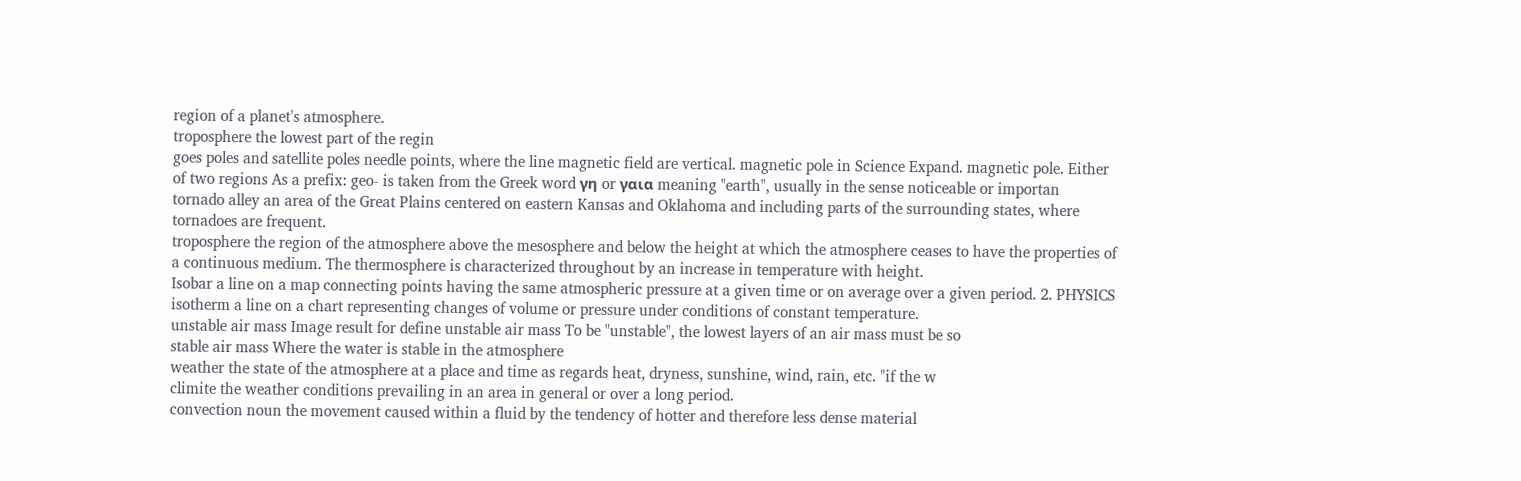region of a planet's atmosphere.
troposphere the lowest part of the regin
goes poles and satellite poles needle points, where the line magnetic field are vertical. magnetic pole in Science Expand. magnetic pole. Either of two regions As a prefix: geo- is taken from the Greek word γη or γαια meaning "earth", usually in the sense noticeable or importan
tornado alley an area of the Great Plains centered on eastern Kansas and Oklahoma and including parts of the surrounding states, where tornadoes are frequent.
troposphere the region of the atmosphere above the mesosphere and below the height at which the atmosphere ceases to have the properties of a continuous medium. The thermosphere is characterized throughout by an increase in temperature with height.
Isobar a line on a map connecting points having the same atmospheric pressure at a given time or on average over a given period. 2. PHYSICS
isotherm a line on a chart representing changes of volume or pressure under conditions of constant temperature.
unstable air mass Image result for define unstable air mass To be "unstable", the lowest layers of an air mass must be so
stable air mass Where the water is stable in the atmosphere
weather the state of the atmosphere at a place and time as regards heat, dryness, sunshine, wind, rain, etc. "if the w
climite the weather conditions prevailing in an area in general or over a long period.
convection noun the movement caused within a fluid by the tendency of hotter and therefore less dense material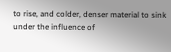to rise, and colder, denser material to sink under the influence of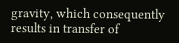gravity, which consequently results in transfer of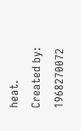heat.
Created by: 1968270072